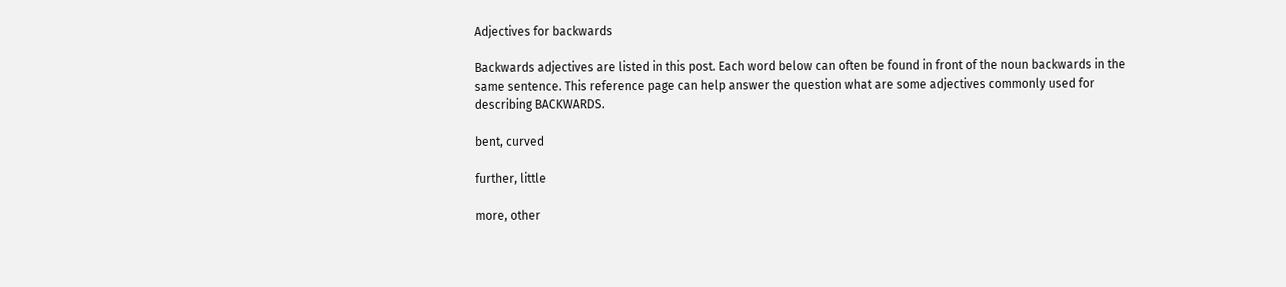Adjectives for backwards

Backwards adjectives are listed in this post. Each word below can often be found in front of the noun backwards in the same sentence. This reference page can help answer the question what are some adjectives commonly used for describing BACKWARDS.

bent, curved

further, little

more, other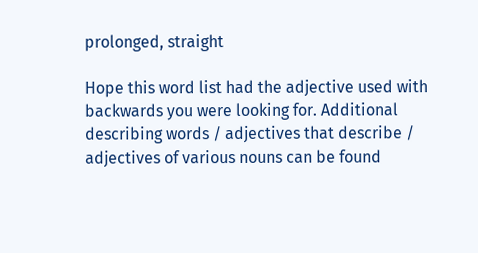prolonged, straight

Hope this word list had the adjective used with backwards you were looking for. Additional describing words / adjectives that describe / adjectives of various nouns can be found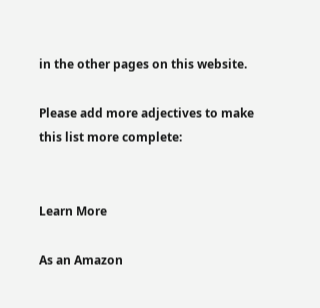in the other pages on this website.

Please add more adjectives to make this list more complete:


Learn More

As an Amazon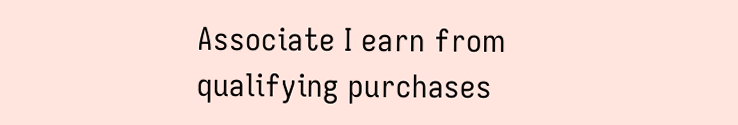Associate I earn from qualifying purchases